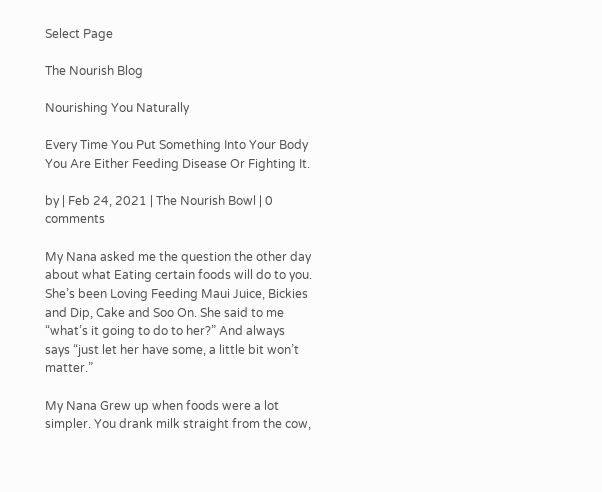Select Page

The Nourish Blog

Nourishing You Naturally

Every Time You Put Something Into Your Body You Are Either Feeding Disease Or Fighting It.

by | Feb 24, 2021 | The Nourish Bowl | 0 comments

My Nana asked me the question the other day about what Eating certain foods will do to you. She’s been Loving Feeding Maui Juice, Bickies and Dip, Cake and Soo On. She said to me “what’s it going to do to her?” And always says “just let her have some, a little bit won’t matter.”

My Nana Grew up when foods were a lot simpler. You drank milk straight from the cow,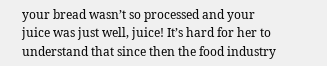your bread wasn’t so processed and your juice was just well, juice! It’s hard for her to understand that since then the food industry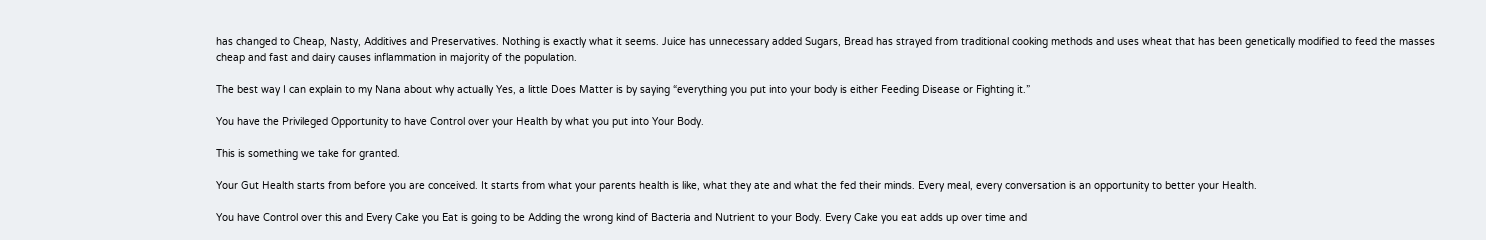has changed to Cheap, Nasty, Additives and Preservatives. Nothing is exactly what it seems. Juice has unnecessary added Sugars, Bread has strayed from traditional cooking methods and uses wheat that has been genetically modified to feed the masses cheap and fast and dairy causes inflammation in majority of the population.

The best way I can explain to my Nana about why actually Yes, a little Does Matter is by saying “everything you put into your body is either Feeding Disease or Fighting it.”

You have the Privileged Opportunity to have Control over your Health by what you put into Your Body.

This is something we take for granted.

Your Gut Health starts from before you are conceived. It starts from what your parents health is like, what they ate and what the fed their minds. Every meal, every conversation is an opportunity to better your Health.

You have Control over this and Every Cake you Eat is going to be Adding the wrong kind of Bacteria and Nutrient to your Body. Every Cake you eat adds up over time and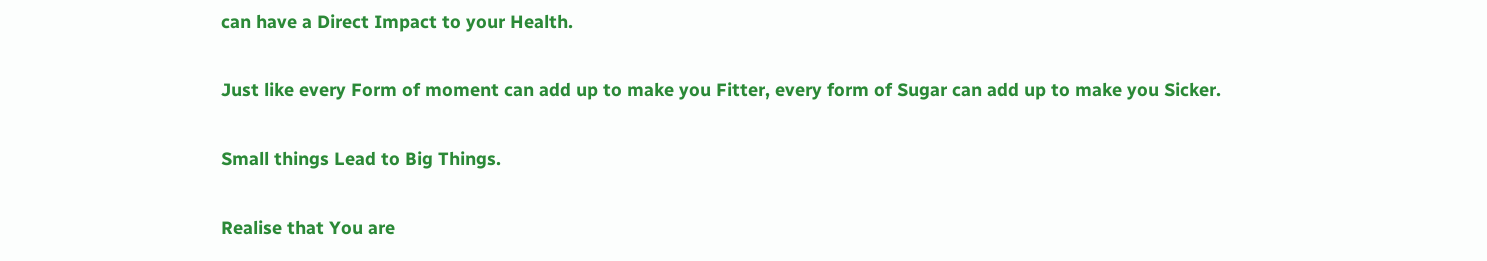can have a Direct Impact to your Health.

Just like every Form of moment can add up to make you Fitter, every form of Sugar can add up to make you Sicker.

Small things Lead to Big Things.

Realise that You are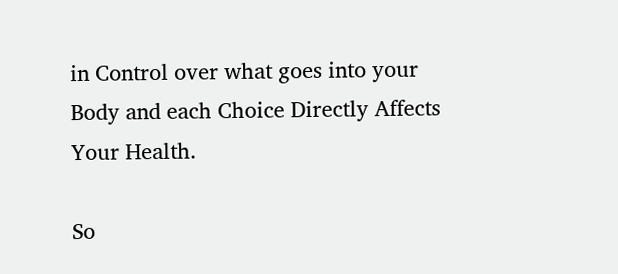in Control over what goes into your Body and each Choice Directly Affects Your Health.

So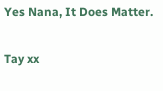Yes Nana, It Does Matter.

Tay xx